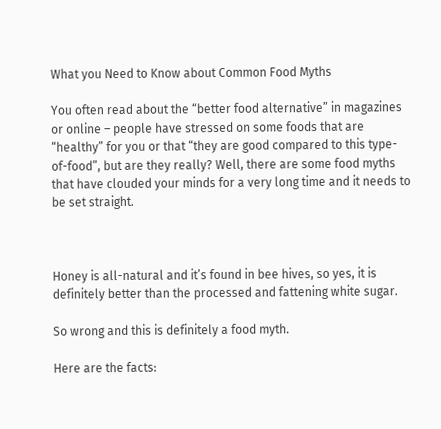What you Need to Know about Common Food Myths

You often read about the “better food alternative” in magazines or online – people have stressed on some foods that are “healthy” for you or that “they are good compared to this type-of-food”, but are they really? Well, there are some food myths that have clouded your minds for a very long time and it needs to be set straight.



Honey is all-natural and it’s found in bee hives, so yes, it is definitely better than the processed and fattening white sugar.

So wrong and this is definitely a food myth.

Here are the facts: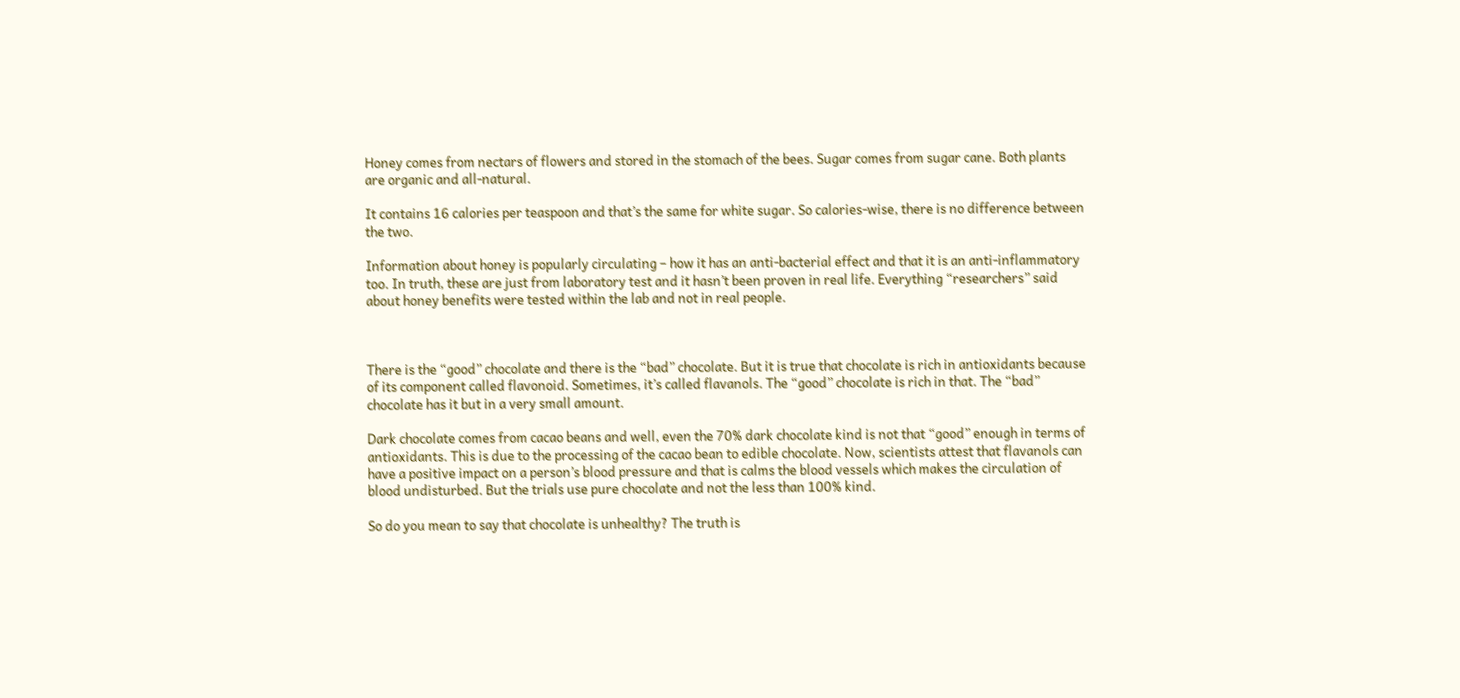Honey comes from nectars of flowers and stored in the stomach of the bees. Sugar comes from sugar cane. Both plants are organic and all-natural.

It contains 16 calories per teaspoon and that’s the same for white sugar. So calories-wise, there is no difference between the two.

Information about honey is popularly circulating – how it has an anti-bacterial effect and that it is an anti-inflammatory too. In truth, these are just from laboratory test and it hasn’t been proven in real life. Everything “researchers” said about honey benefits were tested within the lab and not in real people.



There is the “good” chocolate and there is the “bad” chocolate. But it is true that chocolate is rich in antioxidants because of its component called flavonoid. Sometimes, it’s called flavanols. The “good” chocolate is rich in that. The “bad” chocolate has it but in a very small amount.

Dark chocolate comes from cacao beans and well, even the 70% dark chocolate kind is not that “good” enough in terms of antioxidants. This is due to the processing of the cacao bean to edible chocolate. Now, scientists attest that flavanols can have a positive impact on a person’s blood pressure and that is calms the blood vessels which makes the circulation of blood undisturbed. But the trials use pure chocolate and not the less than 100% kind.

So do you mean to say that chocolate is unhealthy? The truth is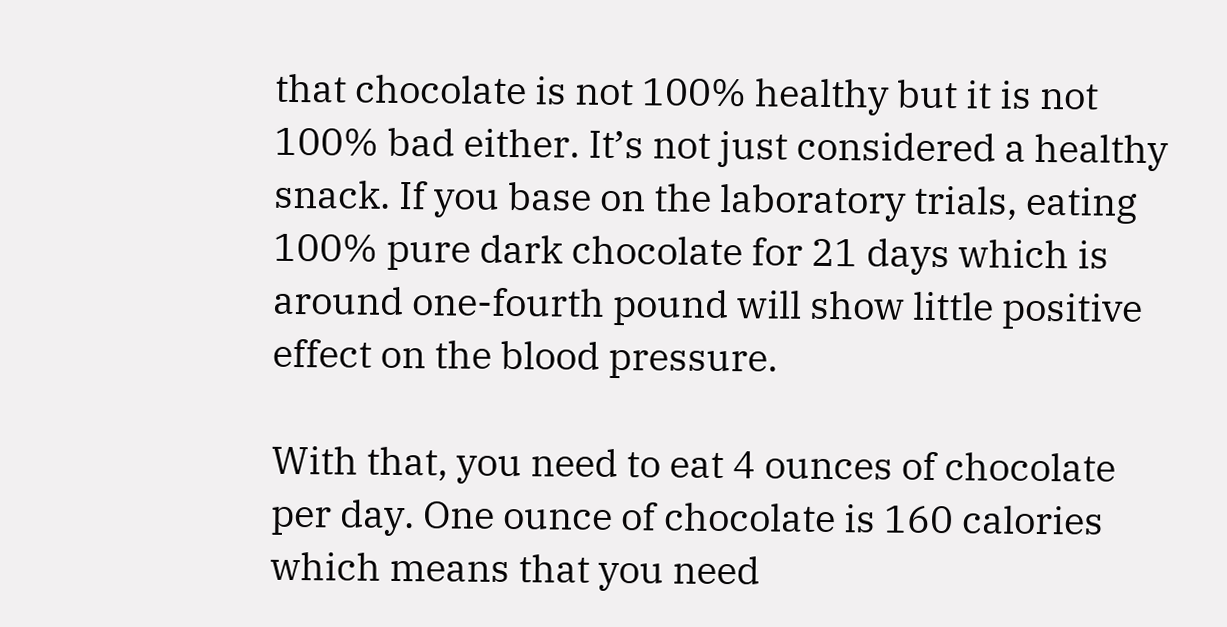that chocolate is not 100% healthy but it is not 100% bad either. It’s not just considered a healthy snack. If you base on the laboratory trials, eating 100% pure dark chocolate for 21 days which is around one-fourth pound will show little positive effect on the blood pressure.

With that, you need to eat 4 ounces of chocolate per day. One ounce of chocolate is 160 calories which means that you need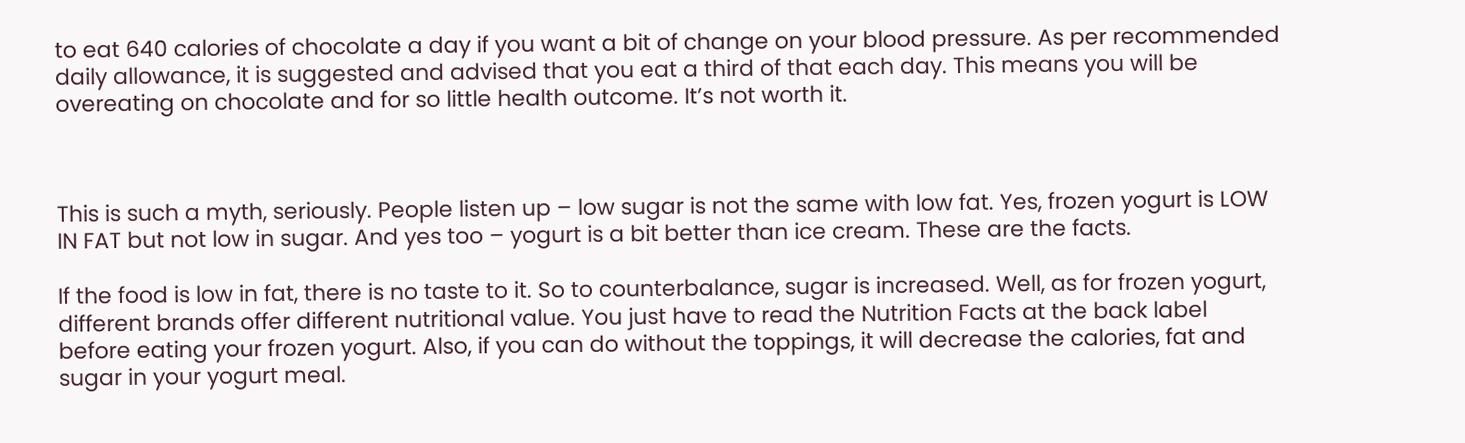to eat 640 calories of chocolate a day if you want a bit of change on your blood pressure. As per recommended daily allowance, it is suggested and advised that you eat a third of that each day. This means you will be overeating on chocolate and for so little health outcome. It’s not worth it.



This is such a myth, seriously. People listen up – low sugar is not the same with low fat. Yes, frozen yogurt is LOW IN FAT but not low in sugar. And yes too – yogurt is a bit better than ice cream. These are the facts.

If the food is low in fat, there is no taste to it. So to counterbalance, sugar is increased. Well, as for frozen yogurt, different brands offer different nutritional value. You just have to read the Nutrition Facts at the back label before eating your frozen yogurt. Also, if you can do without the toppings, it will decrease the calories, fat and sugar in your yogurt meal.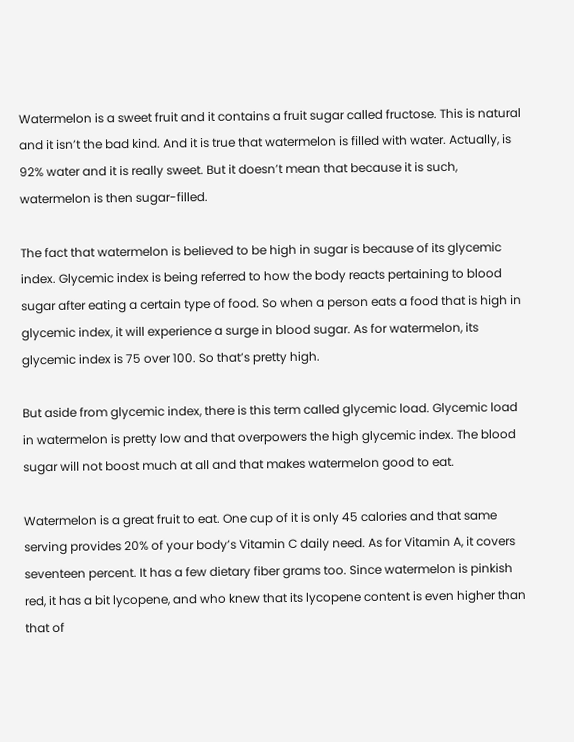Watermelon is a sweet fruit and it contains a fruit sugar called fructose. This is natural and it isn’t the bad kind. And it is true that watermelon is filled with water. Actually, is 92% water and it is really sweet. But it doesn’t mean that because it is such, watermelon is then sugar-filled.

The fact that watermelon is believed to be high in sugar is because of its glycemic index. Glycemic index is being referred to how the body reacts pertaining to blood sugar after eating a certain type of food. So when a person eats a food that is high in glycemic index, it will experience a surge in blood sugar. As for watermelon, its glycemic index is 75 over 100. So that’s pretty high.

But aside from glycemic index, there is this term called glycemic load. Glycemic load in watermelon is pretty low and that overpowers the high glycemic index. The blood sugar will not boost much at all and that makes watermelon good to eat.

Watermelon is a great fruit to eat. One cup of it is only 45 calories and that same serving provides 20% of your body’s Vitamin C daily need. As for Vitamin A, it covers seventeen percent. It has a few dietary fiber grams too. Since watermelon is pinkish red, it has a bit lycopene, and who knew that its lycopene content is even higher than that of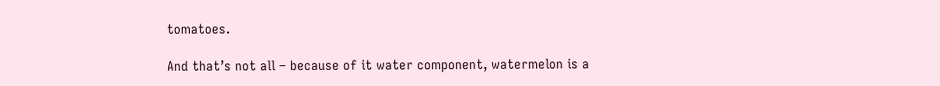tomatoes.

And that’s not all – because of it water component, watermelon is a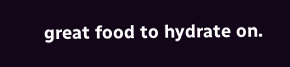great food to hydrate on.